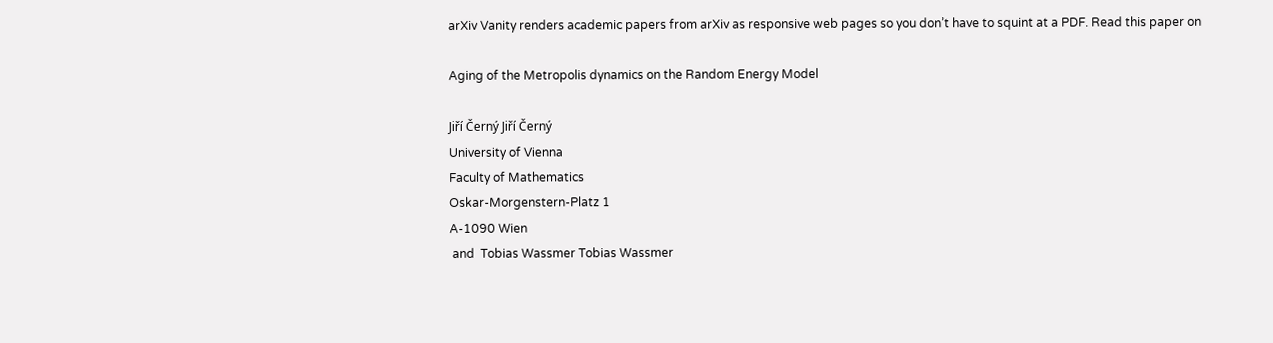arXiv Vanity renders academic papers from arXiv as responsive web pages so you don’t have to squint at a PDF. Read this paper on

Aging of the Metropolis dynamics on the Random Energy Model

Jiří Černý Jiří Černý
University of Vienna
Faculty of Mathematics
Oskar-Morgenstern-Platz 1
A-1090 Wien
 and  Tobias Wassmer Tobias Wassmer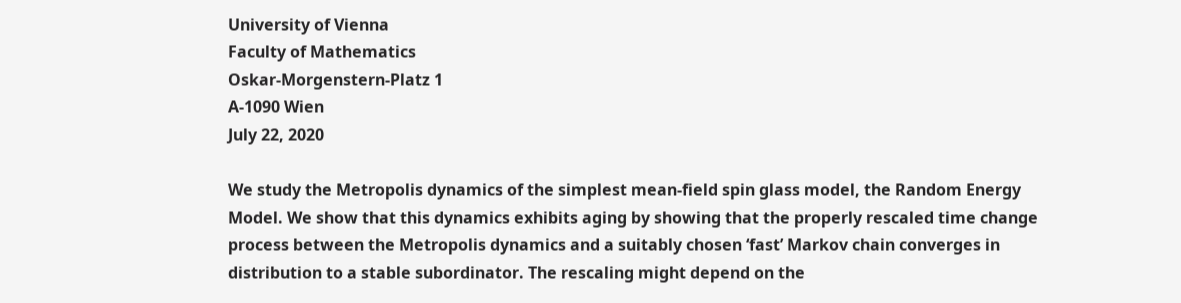University of Vienna
Faculty of Mathematics
Oskar-Morgenstern-Platz 1
A-1090 Wien
July 22, 2020

We study the Metropolis dynamics of the simplest mean-field spin glass model, the Random Energy Model. We show that this dynamics exhibits aging by showing that the properly rescaled time change process between the Metropolis dynamics and a suitably chosen ‘fast’ Markov chain converges in distribution to a stable subordinator. The rescaling might depend on the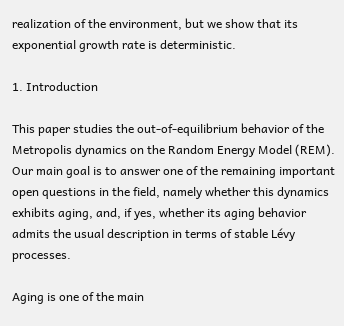realization of the environment, but we show that its exponential growth rate is deterministic.

1. Introduction

This paper studies the out-of-equilibrium behavior of the Metropolis dynamics on the Random Energy Model (REM). Our main goal is to answer one of the remaining important open questions in the field, namely whether this dynamics exhibits aging, and, if yes, whether its aging behavior admits the usual description in terms of stable Lévy processes.

Aging is one of the main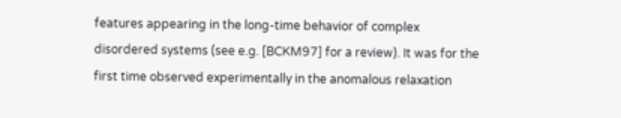features appearing in the long-time behavior of complex disordered systems (see e.g. [BCKM97] for a review). It was for the first time observed experimentally in the anomalous relaxation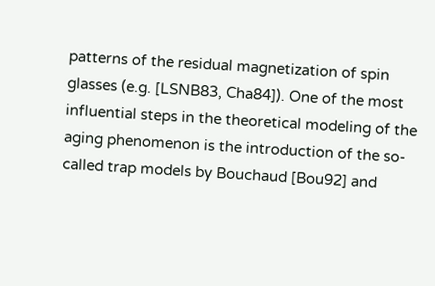patterns of the residual magnetization of spin glasses (e.g. [LSNB83, Cha84]). One of the most influential steps in the theoretical modeling of the aging phenomenon is the introduction of the so-called trap models by Bouchaud [Bou92] and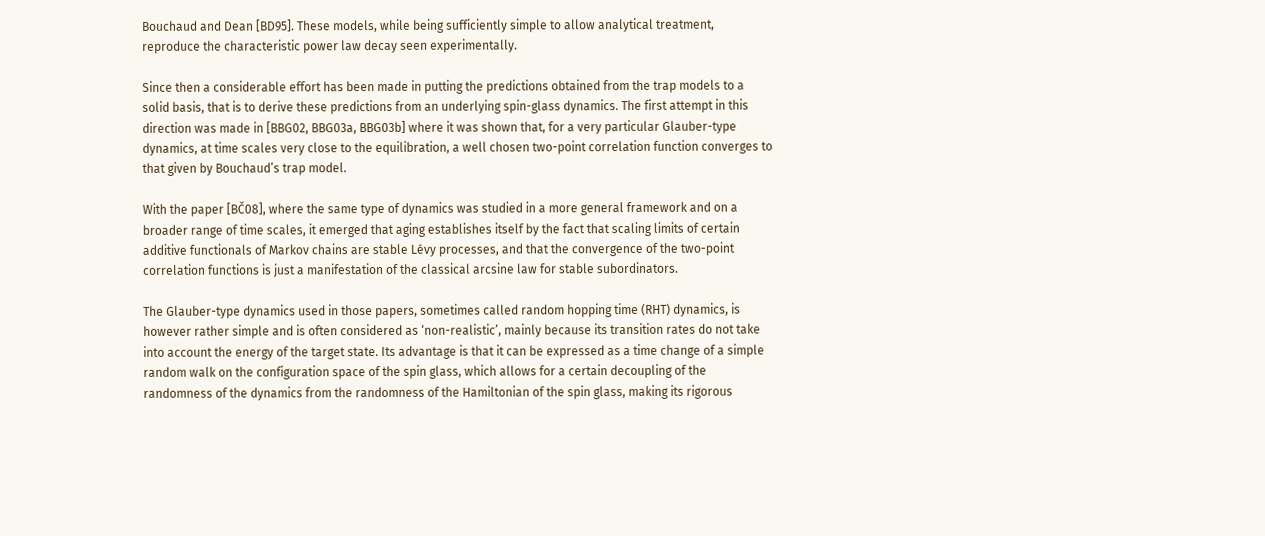Bouchaud and Dean [BD95]. These models, while being sufficiently simple to allow analytical treatment, reproduce the characteristic power law decay seen experimentally.

Since then a considerable effort has been made in putting the predictions obtained from the trap models to a solid basis, that is to derive these predictions from an underlying spin-glass dynamics. The first attempt in this direction was made in [BBG02, BBG03a, BBG03b] where it was shown that, for a very particular Glauber-type dynamics, at time scales very close to the equilibration, a well chosen two-point correlation function converges to that given by Bouchaud’s trap model.

With the paper [BČ08], where the same type of dynamics was studied in a more general framework and on a broader range of time scales, it emerged that aging establishes itself by the fact that scaling limits of certain additive functionals of Markov chains are stable Lévy processes, and that the convergence of the two-point correlation functions is just a manifestation of the classical arcsine law for stable subordinators.

The Glauber-type dynamics used in those papers, sometimes called random hopping time (RHT) dynamics, is however rather simple and is often considered as ‘non-realistic’, mainly because its transition rates do not take into account the energy of the target state. Its advantage is that it can be expressed as a time change of a simple random walk on the configuration space of the spin glass, which allows for a certain decoupling of the randomness of the dynamics from the randomness of the Hamiltonian of the spin glass, making its rigorous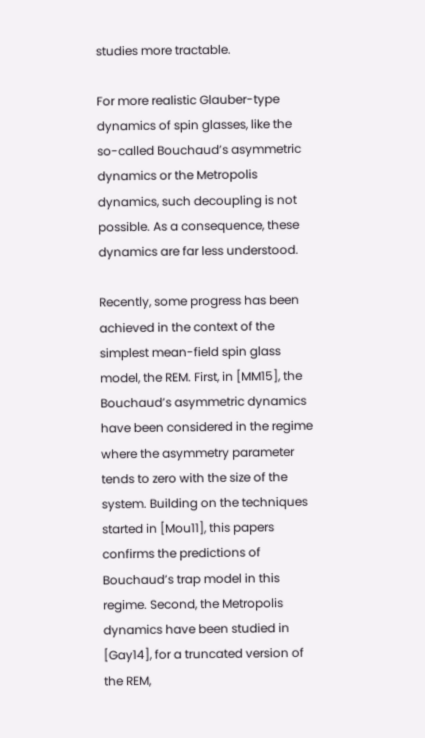studies more tractable.

For more realistic Glauber-type dynamics of spin glasses, like the so-called Bouchaud’s asymmetric dynamics or the Metropolis dynamics, such decoupling is not possible. As a consequence, these dynamics are far less understood.

Recently, some progress has been achieved in the context of the simplest mean-field spin glass model, the REM. First, in [MM15], the Bouchaud’s asymmetric dynamics have been considered in the regime where the asymmetry parameter tends to zero with the size of the system. Building on the techniques started in [Mou11], this papers confirms the predictions of Bouchaud’s trap model in this regime. Second, the Metropolis dynamics have been studied in [Gay14], for a truncated version of the REM,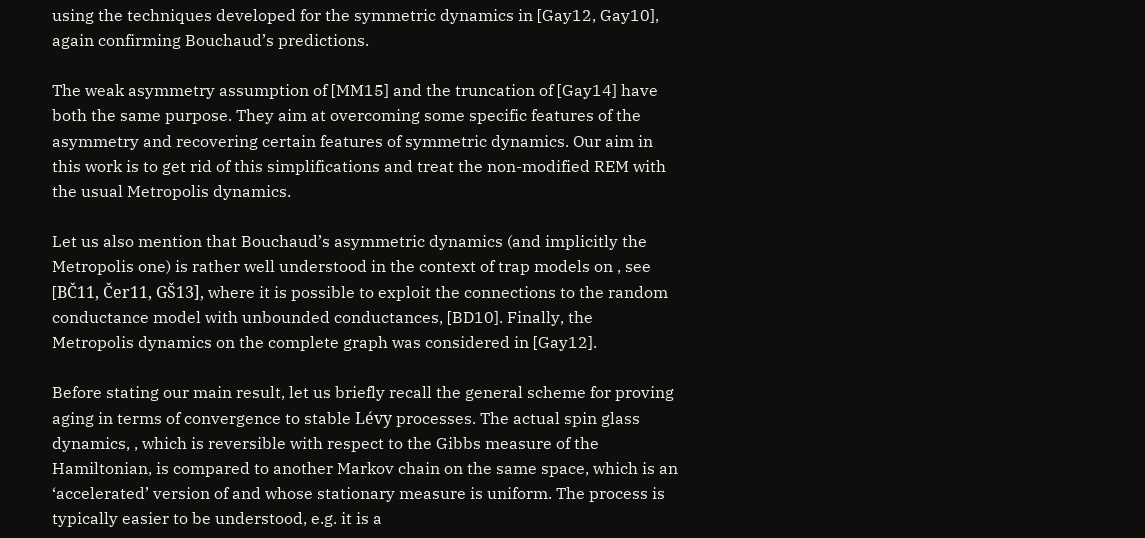using the techniques developed for the symmetric dynamics in [Gay12, Gay10], again confirming Bouchaud’s predictions.

The weak asymmetry assumption of [MM15] and the truncation of [Gay14] have both the same purpose. They aim at overcoming some specific features of the asymmetry and recovering certain features of symmetric dynamics. Our aim in this work is to get rid of this simplifications and treat the non-modified REM with the usual Metropolis dynamics.

Let us also mention that Bouchaud’s asymmetric dynamics (and implicitly the Metropolis one) is rather well understood in the context of trap models on , see [BČ11, Čer11, GŠ13], where it is possible to exploit the connections to the random conductance model with unbounded conductances, [BD10]. Finally, the Metropolis dynamics on the complete graph was considered in [Gay12].

Before stating our main result, let us briefly recall the general scheme for proving aging in terms of convergence to stable Lévy processes. The actual spin glass dynamics, , which is reversible with respect to the Gibbs measure of the Hamiltonian, is compared to another Markov chain on the same space, which is an ‘accelerated’ version of and whose stationary measure is uniform. The process is typically easier to be understood, e.g. it is a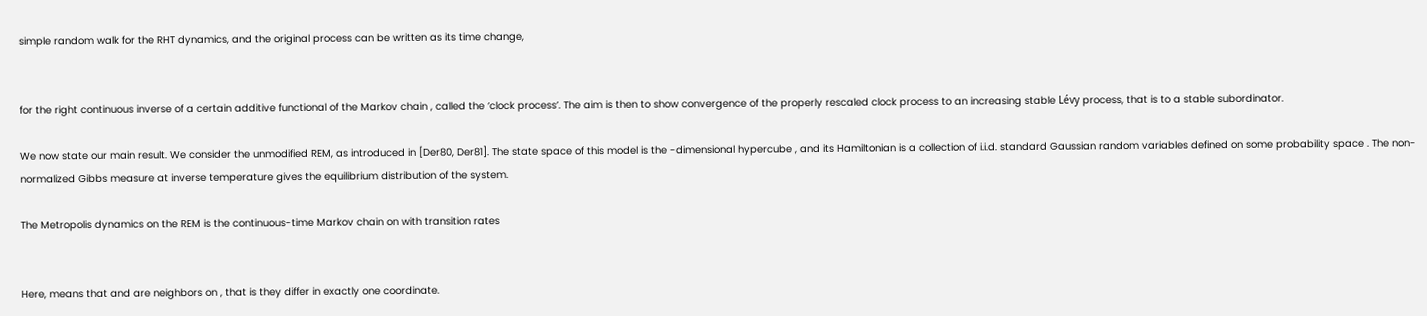simple random walk for the RHT dynamics, and the original process can be written as its time change,


for the right continuous inverse of a certain additive functional of the Markov chain , called the ‘clock process’. The aim is then to show convergence of the properly rescaled clock process to an increasing stable Lévy process, that is to a stable subordinator.

We now state our main result. We consider the unmodified REM, as introduced in [Der80, Der81]. The state space of this model is the -dimensional hypercube , and its Hamiltonian is a collection of i.i.d. standard Gaussian random variables defined on some probability space . The non-normalized Gibbs measure at inverse temperature gives the equilibrium distribution of the system.

The Metropolis dynamics on the REM is the continuous-time Markov chain on with transition rates


Here, means that and are neighbors on , that is they differ in exactly one coordinate.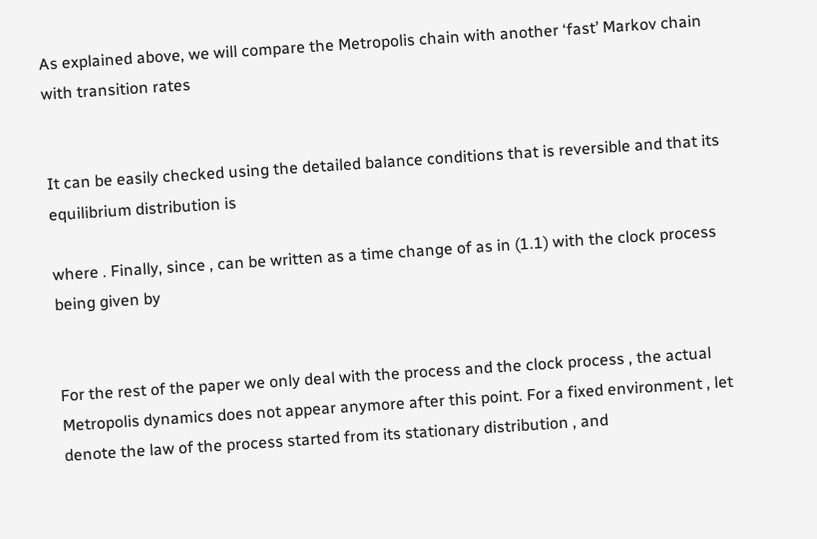As explained above, we will compare the Metropolis chain with another ‘fast’ Markov chain with transition rates


It can be easily checked using the detailed balance conditions that is reversible and that its equilibrium distribution is

where . Finally, since , can be written as a time change of as in (1.1) with the clock process being given by


For the rest of the paper we only deal with the process and the clock process , the actual Metropolis dynamics does not appear anymore after this point. For a fixed environment , let denote the law of the process started from its stationary distribution , and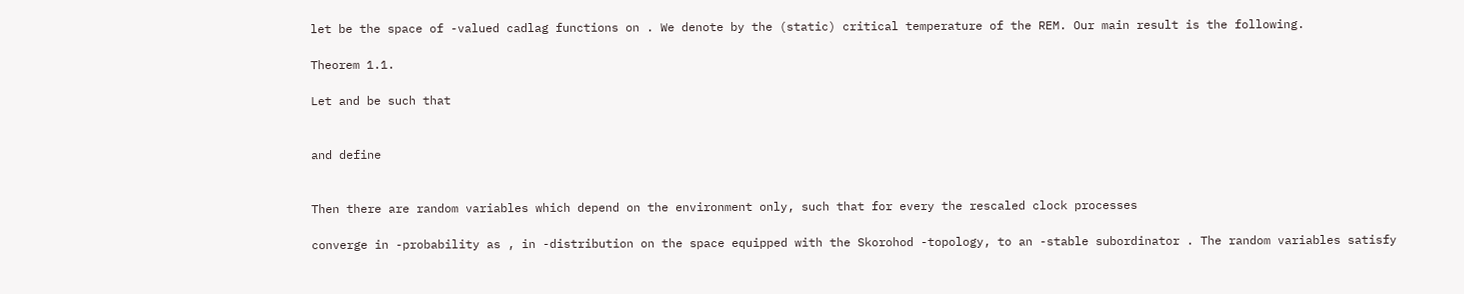let be the space of -valued cadlag functions on . We denote by the (static) critical temperature of the REM. Our main result is the following.

Theorem 1.1.

Let and be such that


and define


Then there are random variables which depend on the environment only, such that for every the rescaled clock processes

converge in -probability as , in -distribution on the space equipped with the Skorohod -topology, to an -stable subordinator . The random variables satisfy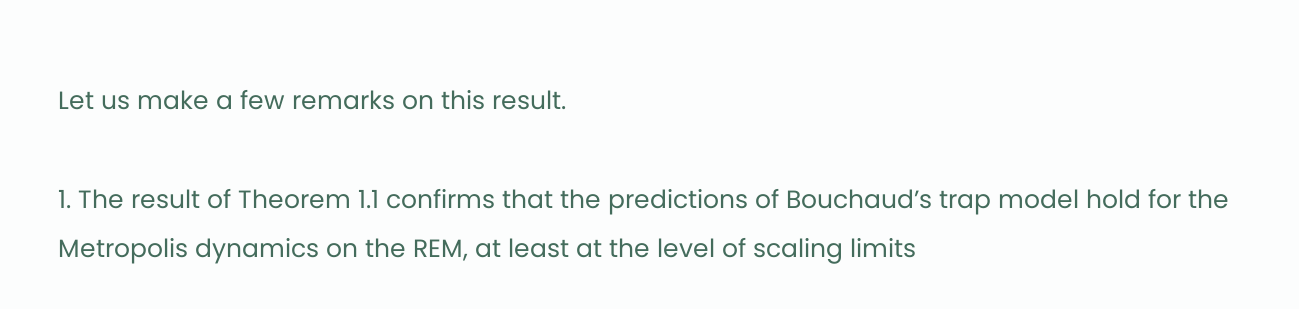Let us make a few remarks on this result.

1. The result of Theorem 1.1 confirms that the predictions of Bouchaud’s trap model hold for the Metropolis dynamics on the REM, at least at the level of scaling limits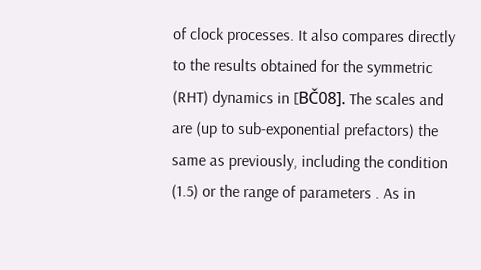of clock processes. It also compares directly to the results obtained for the symmetric (RHT) dynamics in [BČ08]. The scales and are (up to sub-exponential prefactors) the same as previously, including the condition (1.5) or the range of parameters . As in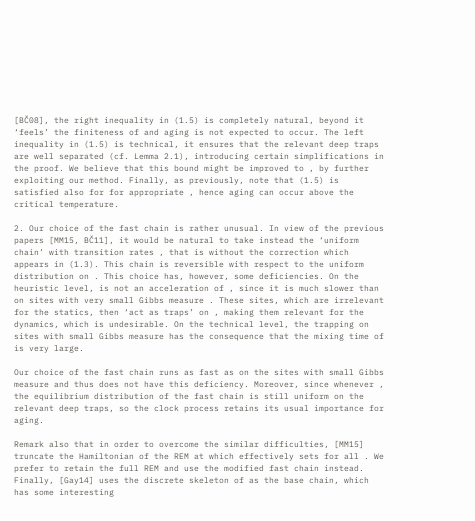[BČ08], the right inequality in (1.5) is completely natural, beyond it ‘feels’ the finiteness of and aging is not expected to occur. The left inequality in (1.5) is technical, it ensures that the relevant deep traps are well separated (cf. Lemma 2.1), introducing certain simplifications in the proof. We believe that this bound might be improved to , by further exploiting our method. Finally, as previously, note that (1.5) is satisfied also for for appropriate , hence aging can occur above the critical temperature.

2. Our choice of the fast chain is rather unusual. In view of the previous papers [MM15, BČ11], it would be natural to take instead the ‘uniform chain’ with transition rates , that is without the correction which appears in (1.3). This chain is reversible with respect to the uniform distribution on . This choice has, however, some deficiencies. On the heuristic level, is not an acceleration of , since it is much slower than on sites with very small Gibbs measure . These sites, which are irrelevant for the statics, then ‘act as traps’ on , making them relevant for the dynamics, which is undesirable. On the technical level, the trapping on sites with small Gibbs measure has the consequence that the mixing time of is very large.

Our choice of the fast chain runs as fast as on the sites with small Gibbs measure and thus does not have this deficiency. Moreover, since whenever , the equilibrium distribution of the fast chain is still uniform on the relevant deep traps, so the clock process retains its usual importance for aging.

Remark also that in order to overcome the similar difficulties, [MM15] truncate the Hamiltonian of the REM at which effectively sets for all . We prefer to retain the full REM and use the modified fast chain instead. Finally, [Gay14] uses the discrete skeleton of as the base chain, which has some interesting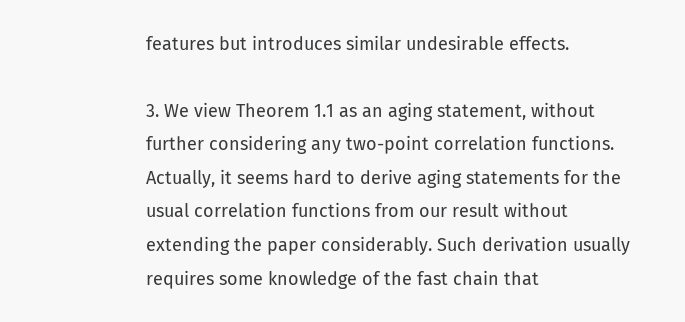features but introduces similar undesirable effects.

3. We view Theorem 1.1 as an aging statement, without further considering any two-point correlation functions. Actually, it seems hard to derive aging statements for the usual correlation functions from our result without extending the paper considerably. Such derivation usually requires some knowledge of the fast chain that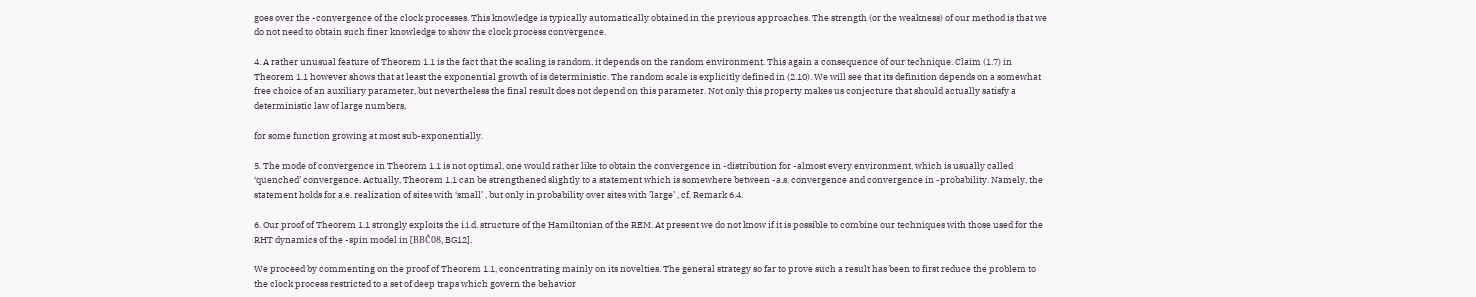goes over the -convergence of the clock processes. This knowledge is typically automatically obtained in the previous approaches. The strength (or the weakness) of our method is that we do not need to obtain such finer knowledge to show the clock process convergence.

4. A rather unusual feature of Theorem 1.1 is the fact that the scaling is random, it depends on the random environment. This again a consequence of our technique. Claim (1.7) in Theorem 1.1 however shows that at least the exponential growth of is deterministic. The random scale is explicitly defined in (2.10). We will see that its definition depends on a somewhat free choice of an auxiliary parameter, but nevertheless the final result does not depend on this parameter. Not only this property makes us conjecture that should actually satisfy a deterministic law of large numbers,

for some function growing at most sub-exponentially.

5. The mode of convergence in Theorem 1.1 is not optimal, one would rather like to obtain the convergence in -distribution for -almost every environment, which is usually called ‘quenched’ convergence. Actually, Theorem 1.1 can be strengthened slightly to a statement which is somewhere between -a.s. convergence and convergence in -probability. Namely, the statement holds for a.e. realization of sites with ‘small’ , but only in probability over sites with ’large’ , cf. Remark 6.4.

6. Our proof of Theorem 1.1 strongly exploits the i.i.d. structure of the Hamiltonian of the REM. At present we do not know if it is possible to combine our techniques with those used for the RHT dynamics of the -spin model in [BBČ08, BG12].

We proceed by commenting on the proof of Theorem 1.1, concentrating mainly on its novelties. The general strategy so far to prove such a result has been to first reduce the problem to the clock process restricted to a set of deep traps which govern the behavior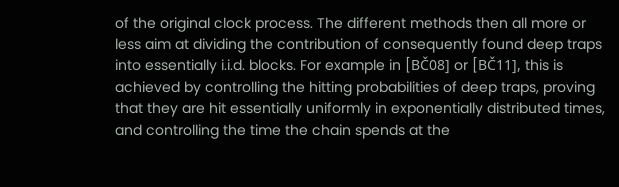of the original clock process. The different methods then all more or less aim at dividing the contribution of consequently found deep traps into essentially i.i.d. blocks. For example in [BČ08] or [BČ11], this is achieved by controlling the hitting probabilities of deep traps, proving that they are hit essentially uniformly in exponentially distributed times, and controlling the time the chain spends at the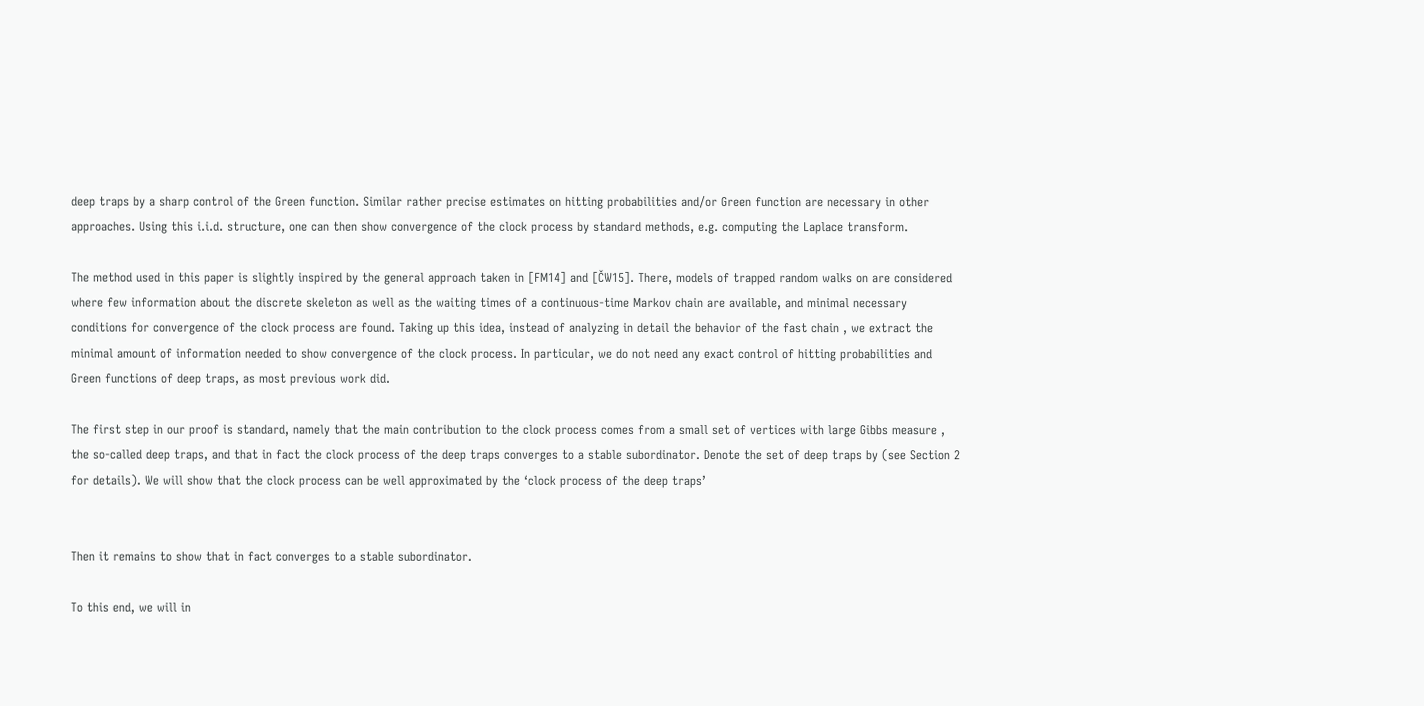deep traps by a sharp control of the Green function. Similar rather precise estimates on hitting probabilities and/or Green function are necessary in other approaches. Using this i.i.d. structure, one can then show convergence of the clock process by standard methods, e.g. computing the Laplace transform.

The method used in this paper is slightly inspired by the general approach taken in [FM14] and [ČW15]. There, models of trapped random walks on are considered where few information about the discrete skeleton as well as the waiting times of a continuous-time Markov chain are available, and minimal necessary conditions for convergence of the clock process are found. Taking up this idea, instead of analyzing in detail the behavior of the fast chain , we extract the minimal amount of information needed to show convergence of the clock process. In particular, we do not need any exact control of hitting probabilities and Green functions of deep traps, as most previous work did.

The first step in our proof is standard, namely that the main contribution to the clock process comes from a small set of vertices with large Gibbs measure , the so-called deep traps, and that in fact the clock process of the deep traps converges to a stable subordinator. Denote the set of deep traps by (see Section 2 for details). We will show that the clock process can be well approximated by the ‘clock process of the deep traps’


Then it remains to show that in fact converges to a stable subordinator.

To this end, we will in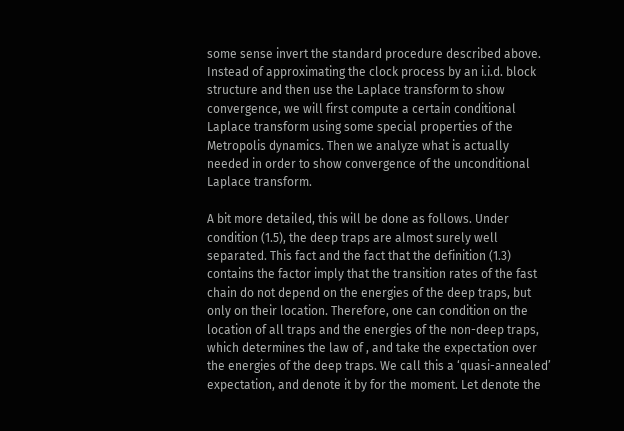some sense invert the standard procedure described above. Instead of approximating the clock process by an i.i.d. block structure and then use the Laplace transform to show convergence, we will first compute a certain conditional Laplace transform using some special properties of the Metropolis dynamics. Then we analyze what is actually needed in order to show convergence of the unconditional Laplace transform.

A bit more detailed, this will be done as follows. Under condition (1.5), the deep traps are almost surely well separated. This fact and the fact that the definition (1.3) contains the factor imply that the transition rates of the fast chain do not depend on the energies of the deep traps, but only on their location. Therefore, one can condition on the location of all traps and the energies of the non-deep traps, which determines the law of , and take the expectation over the energies of the deep traps. We call this a ‘quasi-annealed’ expectation, and denote it by for the moment. Let denote the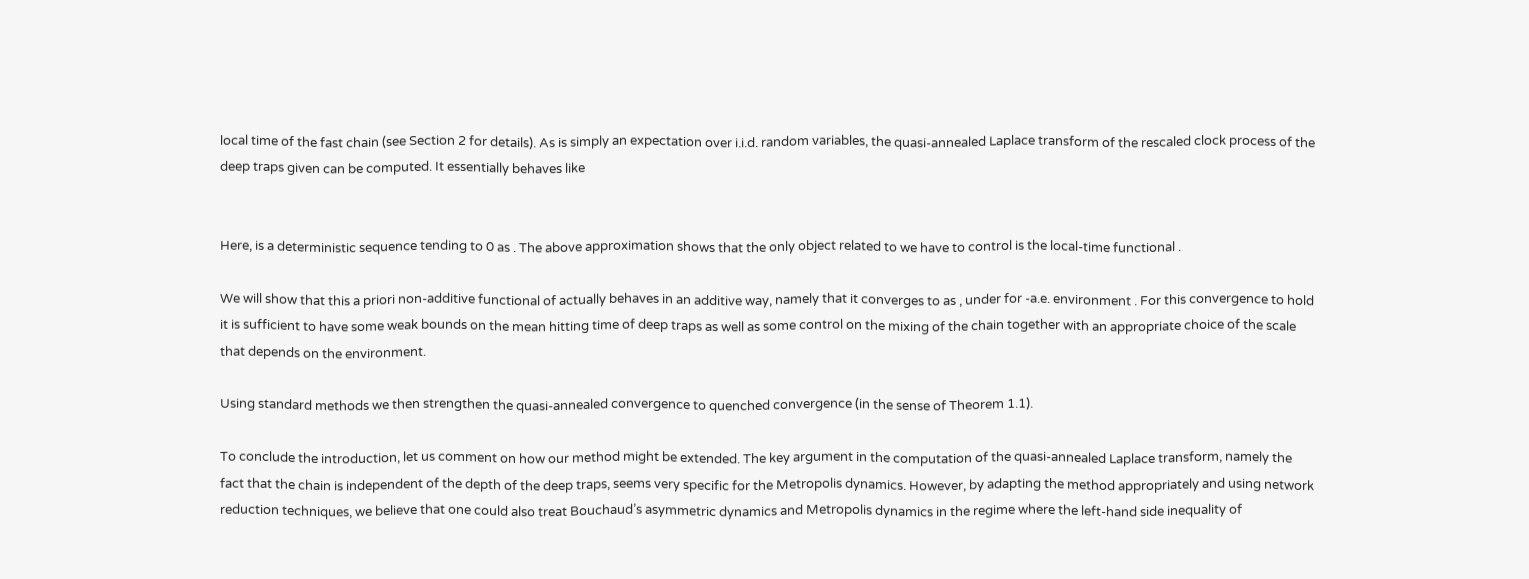local time of the fast chain (see Section 2 for details). As is simply an expectation over i.i.d. random variables, the quasi-annealed Laplace transform of the rescaled clock process of the deep traps given can be computed. It essentially behaves like


Here, is a deterministic sequence tending to 0 as . The above approximation shows that the only object related to we have to control is the local-time functional .

We will show that this a priori non-additive functional of actually behaves in an additive way, namely that it converges to as , under for -a.e. environment . For this convergence to hold it is sufficient to have some weak bounds on the mean hitting time of deep traps as well as some control on the mixing of the chain together with an appropriate choice of the scale that depends on the environment.

Using standard methods we then strengthen the quasi-annealed convergence to quenched convergence (in the sense of Theorem 1.1).

To conclude the introduction, let us comment on how our method might be extended. The key argument in the computation of the quasi-annealed Laplace transform, namely the fact that the chain is independent of the depth of the deep traps, seems very specific for the Metropolis dynamics. However, by adapting the method appropriately and using network reduction techniques, we believe that one could also treat Bouchaud’s asymmetric dynamics and Metropolis dynamics in the regime where the left-hand side inequality of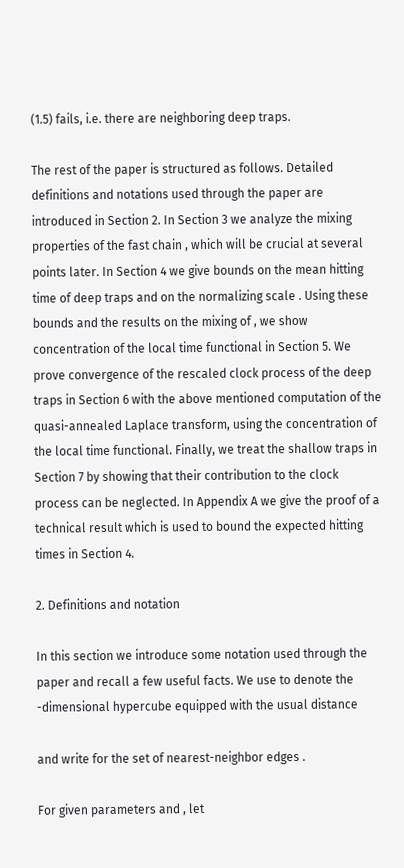(1.5) fails, i.e. there are neighboring deep traps.

The rest of the paper is structured as follows. Detailed definitions and notations used through the paper are introduced in Section 2. In Section 3 we analyze the mixing properties of the fast chain , which will be crucial at several points later. In Section 4 we give bounds on the mean hitting time of deep traps and on the normalizing scale . Using these bounds and the results on the mixing of , we show concentration of the local time functional in Section 5. We prove convergence of the rescaled clock process of the deep traps in Section 6 with the above mentioned computation of the quasi-annealed Laplace transform, using the concentration of the local time functional. Finally, we treat the shallow traps in Section 7 by showing that their contribution to the clock process can be neglected. In Appendix A we give the proof of a technical result which is used to bound the expected hitting times in Section 4.

2. Definitions and notation

In this section we introduce some notation used through the paper and recall a few useful facts. We use to denote the -dimensional hypercube equipped with the usual distance

and write for the set of nearest-neighbor edges .

For given parameters and , let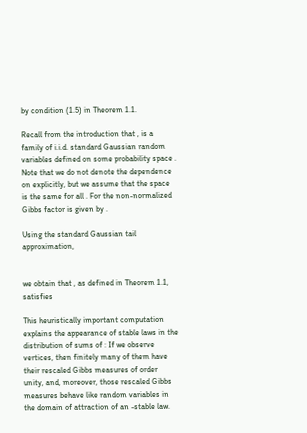by condition (1.5) in Theorem 1.1.

Recall from the introduction that , is a family of i.i.d. standard Gaussian random variables defined on some probability space . Note that we do not denote the dependence on explicitly, but we assume that the space is the same for all . For the non-normalized Gibbs factor is given by .

Using the standard Gaussian tail approximation,


we obtain that , as defined in Theorem 1.1, satisfies

This heuristically important computation explains the appearance of stable laws in the distribution of sums of : If we observe vertices, then finitely many of them have their rescaled Gibbs measures of order unity, and, moreover, those rescaled Gibbs measures behave like random variables in the domain of attraction of an -stable law.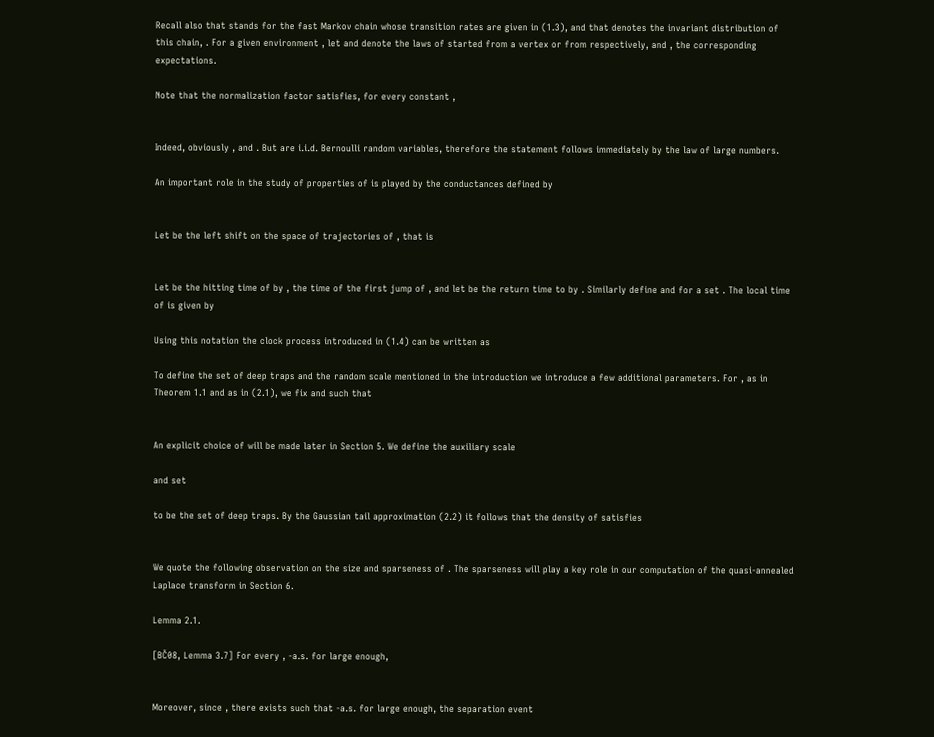Recall also that stands for the fast Markov chain whose transition rates are given in (1.3), and that denotes the invariant distribution of this chain, . For a given environment , let and denote the laws of started from a vertex or from respectively, and , the corresponding expectations.

Note that the normalization factor satisfies, for every constant ,


Indeed, obviously , and . But are i.i.d. Bernoulli random variables, therefore the statement follows immediately by the law of large numbers.

An important role in the study of properties of is played by the conductances defined by


Let be the left shift on the space of trajectories of , that is


Let be the hitting time of by , the time of the first jump of , and let be the return time to by . Similarly define and for a set . The local time of is given by

Using this notation the clock process introduced in (1.4) can be written as

To define the set of deep traps and the random scale mentioned in the introduction we introduce a few additional parameters. For , as in Theorem 1.1 and as in (2.1), we fix and such that


An explicit choice of will be made later in Section 5. We define the auxiliary scale

and set

to be the set of deep traps. By the Gaussian tail approximation (2.2) it follows that the density of satisfies


We quote the following observation on the size and sparseness of . The sparseness will play a key role in our computation of the quasi-annealed Laplace transform in Section 6.

Lemma 2.1.

[BČ08, Lemma 3.7] For every , -a.s. for large enough,


Moreover, since , there exists such that -a.s. for large enough, the separation event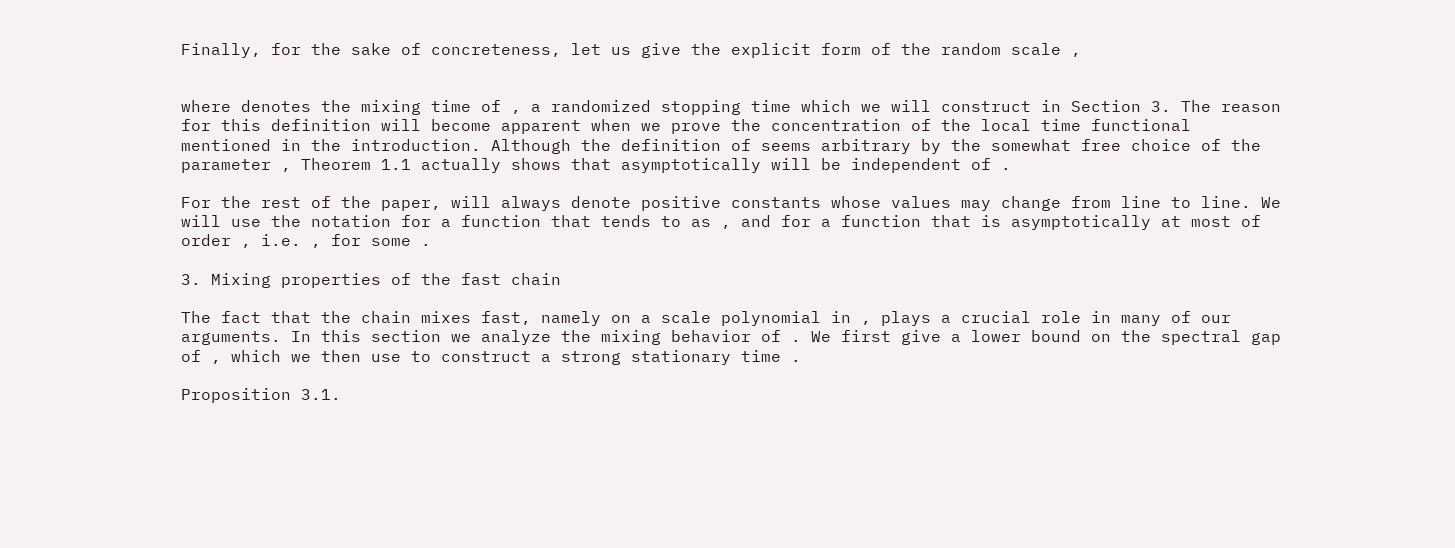Finally, for the sake of concreteness, let us give the explicit form of the random scale ,


where denotes the mixing time of , a randomized stopping time which we will construct in Section 3. The reason for this definition will become apparent when we prove the concentration of the local time functional mentioned in the introduction. Although the definition of seems arbitrary by the somewhat free choice of the parameter , Theorem 1.1 actually shows that asymptotically will be independent of .

For the rest of the paper, will always denote positive constants whose values may change from line to line. We will use the notation for a function that tends to as , and for a function that is asymptotically at most of order , i.e. , for some .

3. Mixing properties of the fast chain

The fact that the chain mixes fast, namely on a scale polynomial in , plays a crucial role in many of our arguments. In this section we analyze the mixing behavior of . We first give a lower bound on the spectral gap of , which we then use to construct a strong stationary time .

Proposition 3.1.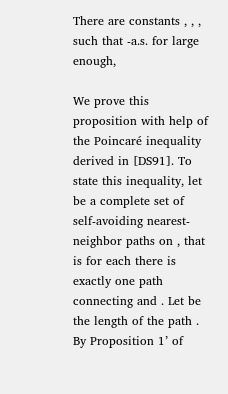There are constants , , , such that -a.s. for large enough,

We prove this proposition with help of the Poincaré inequality derived in [DS91]. To state this inequality, let be a complete set of self-avoiding nearest-neighbor paths on , that is for each there is exactly one path connecting and . Let be the length of the path . By Proposition 1’ of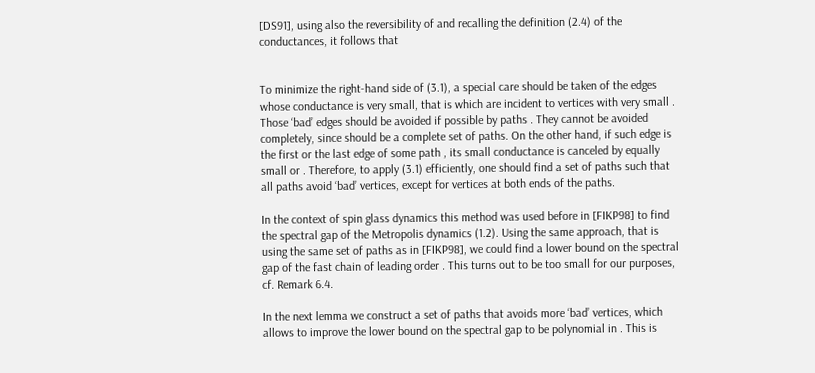[DS91], using also the reversibility of and recalling the definition (2.4) of the conductances, it follows that


To minimize the right-hand side of (3.1), a special care should be taken of the edges whose conductance is very small, that is which are incident to vertices with very small . Those ‘bad’ edges should be avoided if possible by paths . They cannot be avoided completely, since should be a complete set of paths. On the other hand, if such edge is the first or the last edge of some path , its small conductance is canceled by equally small or . Therefore, to apply (3.1) efficiently, one should find a set of paths such that all paths avoid ‘bad’ vertices, except for vertices at both ends of the paths.

In the context of spin glass dynamics this method was used before in [FIKP98] to find the spectral gap of the Metropolis dynamics (1.2). Using the same approach, that is using the same set of paths as in [FIKP98], we could find a lower bound on the spectral gap of the fast chain of leading order . This turns out to be too small for our purposes, cf. Remark 6.4.

In the next lemma we construct a set of paths that avoids more ‘bad’ vertices, which allows to improve the lower bound on the spectral gap to be polynomial in . This is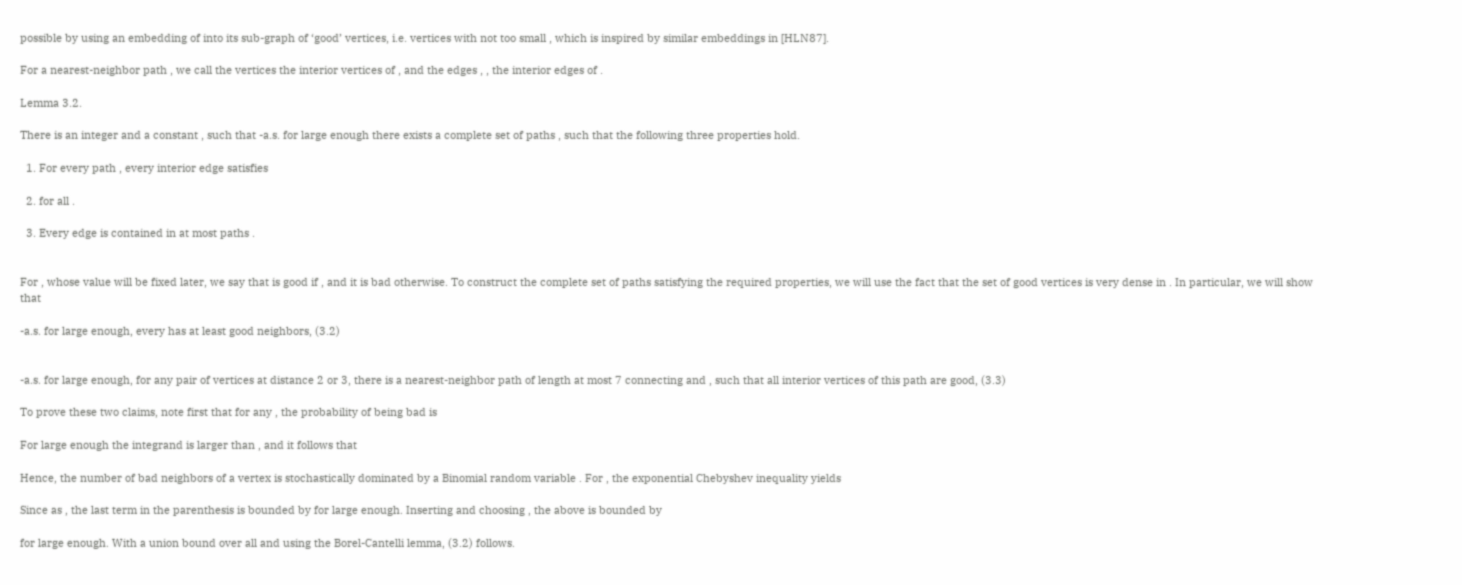possible by using an embedding of into its sub-graph of ‘good’ vertices, i.e. vertices with not too small , which is inspired by similar embeddings in [HLN87].

For a nearest-neighbor path , we call the vertices the interior vertices of , and the edges , , the interior edges of .

Lemma 3.2.

There is an integer and a constant , such that -a.s. for large enough there exists a complete set of paths , such that the following three properties hold.

  1. For every path , every interior edge satisfies

  2. for all .

  3. Every edge is contained in at most paths .


For , whose value will be fixed later, we say that is good if , and it is bad otherwise. To construct the complete set of paths satisfying the required properties, we will use the fact that the set of good vertices is very dense in . In particular, we will show that

-a.s. for large enough, every has at least good neighbors, (3.2)


-a.s. for large enough, for any pair of vertices at distance 2 or 3, there is a nearest-neighbor path of length at most 7 connecting and , such that all interior vertices of this path are good, (3.3)

To prove these two claims, note first that for any , the probability of being bad is

For large enough the integrand is larger than , and it follows that

Hence, the number of bad neighbors of a vertex is stochastically dominated by a Binomial random variable . For , the exponential Chebyshev inequality yields

Since as , the last term in the parenthesis is bounded by for large enough. Inserting and choosing , the above is bounded by

for large enough. With a union bound over all and using the Borel-Cantelli lemma, (3.2) follows.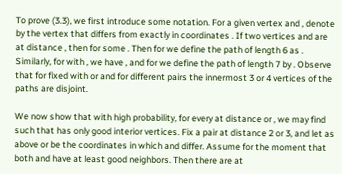To prove (3.3), we first introduce some notation. For a given vertex and , denote by the vertex that differs from exactly in coordinates . If two vertices and are at distance , then for some . Then for we define the path of length 6 as . Similarly, for with , we have , and for we define the path of length 7 by . Observe that for fixed with or and for different pairs the innermost 3 or 4 vertices of the paths are disjoint.

We now show that with high probability, for every at distance or , we may find such that has only good interior vertices. Fix a pair at distance 2 or 3, and let as above or be the coordinates in which and differ. Assume for the moment that both and have at least good neighbors. Then there are at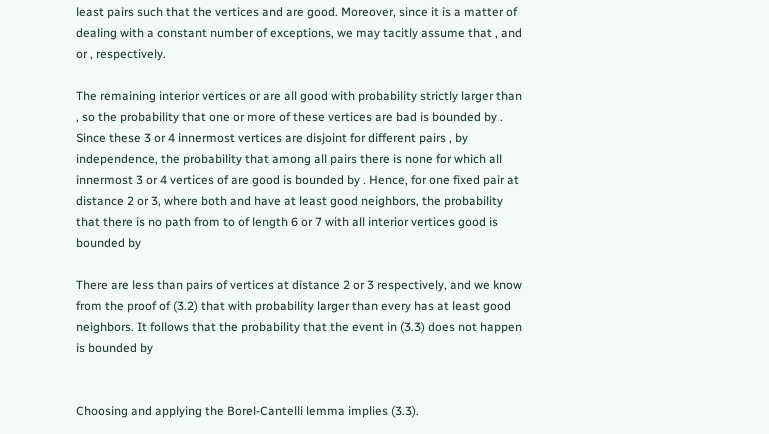least pairs such that the vertices and are good. Moreover, since it is a matter of dealing with a constant number of exceptions, we may tacitly assume that , and or , respectively.

The remaining interior vertices or are all good with probability strictly larger than , so the probability that one or more of these vertices are bad is bounded by . Since these 3 or 4 innermost vertices are disjoint for different pairs , by independence, the probability that among all pairs there is none for which all innermost 3 or 4 vertices of are good is bounded by . Hence, for one fixed pair at distance 2 or 3, where both and have at least good neighbors, the probability that there is no path from to of length 6 or 7 with all interior vertices good is bounded by

There are less than pairs of vertices at distance 2 or 3 respectively, and we know from the proof of (3.2) that with probability larger than every has at least good neighbors. It follows that the probability that the event in (3.3) does not happen is bounded by


Choosing and applying the Borel-Cantelli lemma implies (3.3).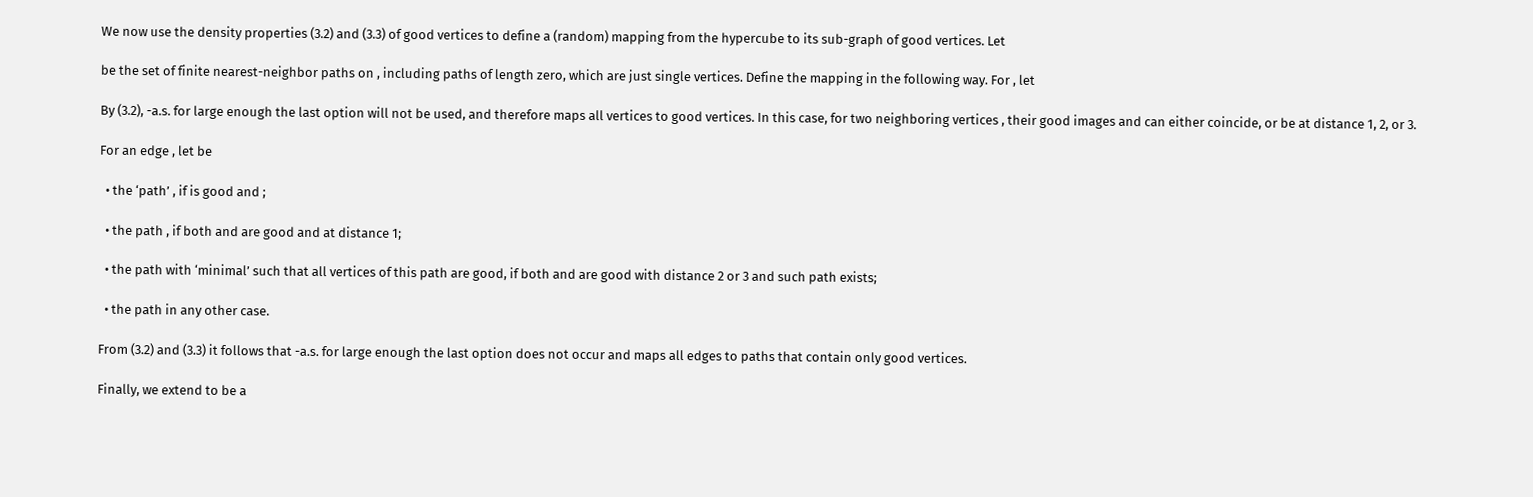We now use the density properties (3.2) and (3.3) of good vertices to define a (random) mapping from the hypercube to its sub-graph of good vertices. Let

be the set of finite nearest-neighbor paths on , including paths of length zero, which are just single vertices. Define the mapping in the following way. For , let

By (3.2), -a.s. for large enough the last option will not be used, and therefore maps all vertices to good vertices. In this case, for two neighboring vertices , their good images and can either coincide, or be at distance 1, 2, or 3.

For an edge , let be

  • the ‘path’ , if is good and ;

  • the path , if both and are good and at distance 1;

  • the path with ‘minimal’ such that all vertices of this path are good, if both and are good with distance 2 or 3 and such path exists;

  • the path in any other case.

From (3.2) and (3.3) it follows that -a.s. for large enough the last option does not occur and maps all edges to paths that contain only good vertices.

Finally, we extend to be a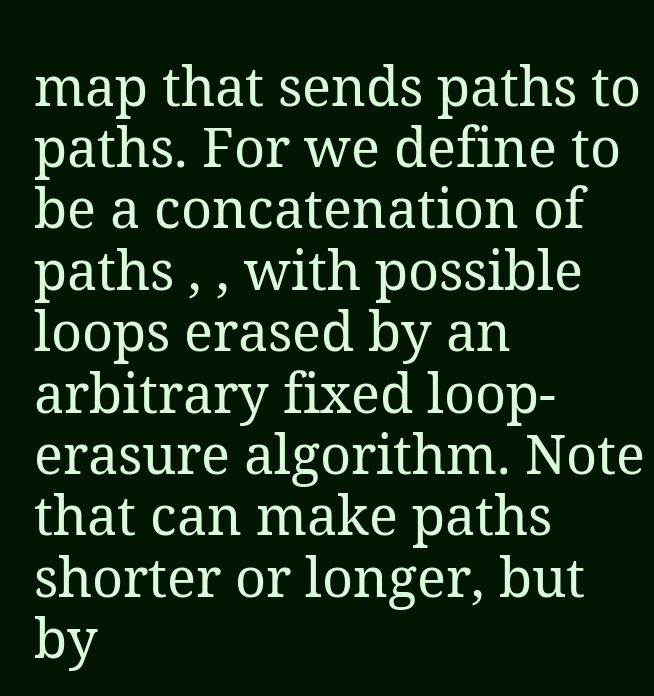map that sends paths to paths. For we define to be a concatenation of paths , , with possible loops erased by an arbitrary fixed loop-erasure algorithm. Note that can make paths shorter or longer, but by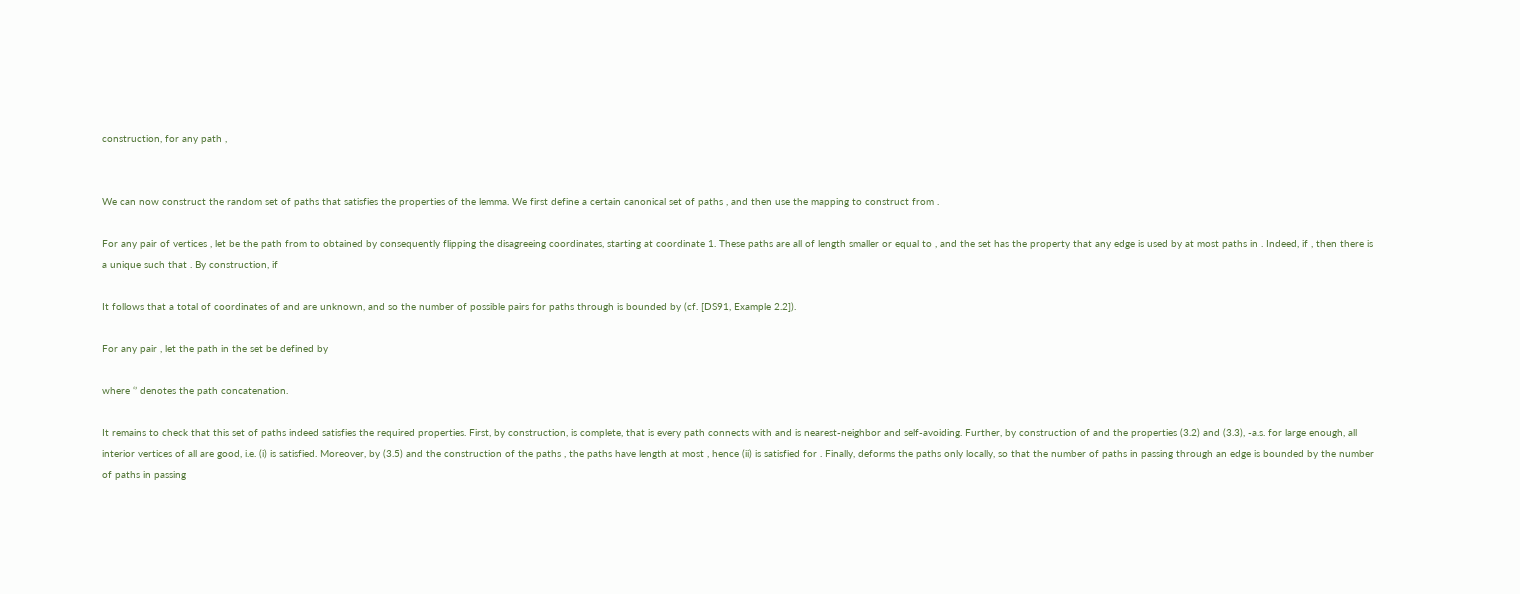construction, for any path ,


We can now construct the random set of paths that satisfies the properties of the lemma. We first define a certain canonical set of paths , and then use the mapping to construct from .

For any pair of vertices , let be the path from to obtained by consequently flipping the disagreeing coordinates, starting at coordinate 1. These paths are all of length smaller or equal to , and the set has the property that any edge is used by at most paths in . Indeed, if , then there is a unique such that . By construction, if

It follows that a total of coordinates of and are unknown, and so the number of possible pairs for paths through is bounded by (cf. [DS91, Example 2.2]).

For any pair , let the path in the set be defined by

where ‘’ denotes the path concatenation.

It remains to check that this set of paths indeed satisfies the required properties. First, by construction, is complete, that is every path connects with and is nearest-neighbor and self-avoiding. Further, by construction of and the properties (3.2) and (3.3), -a.s. for large enough, all interior vertices of all are good, i.e. (i) is satisfied. Moreover, by (3.5) and the construction of the paths , the paths have length at most , hence (ii) is satisfied for . Finally, deforms the paths only locally, so that the number of paths in passing through an edge is bounded by the number of paths in passing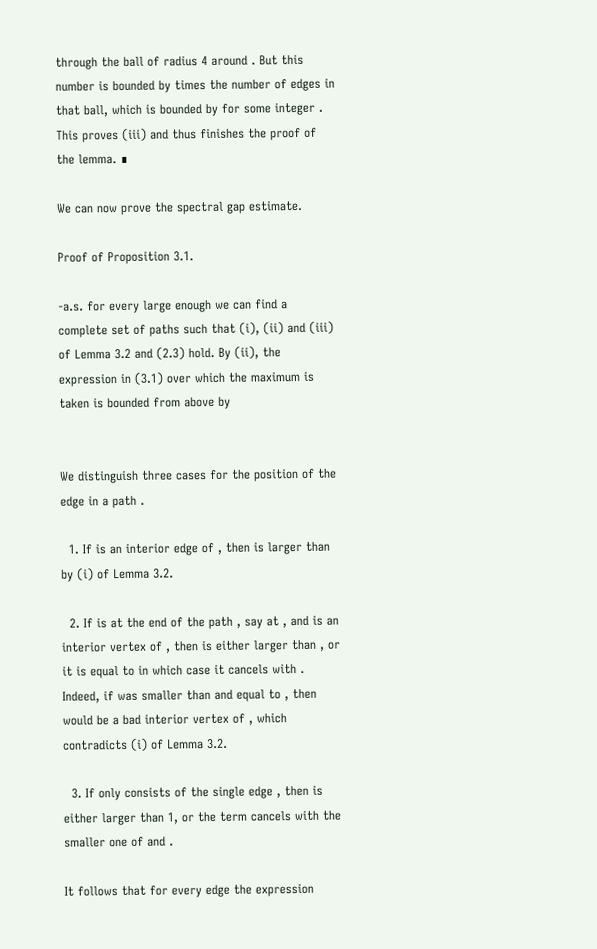through the ball of radius 4 around . But this number is bounded by times the number of edges in that ball, which is bounded by for some integer . This proves (iii) and thus finishes the proof of the lemma. ∎

We can now prove the spectral gap estimate.

Proof of Proposition 3.1.

-a.s. for every large enough we can find a complete set of paths such that (i), (ii) and (iii) of Lemma 3.2 and (2.3) hold. By (ii), the expression in (3.1) over which the maximum is taken is bounded from above by


We distinguish three cases for the position of the edge in a path .

  1. If is an interior edge of , then is larger than by (i) of Lemma 3.2.

  2. If is at the end of the path , say at , and is an interior vertex of , then is either larger than , or it is equal to in which case it cancels with . Indeed, if was smaller than and equal to , then would be a bad interior vertex of , which contradicts (i) of Lemma 3.2.

  3. If only consists of the single edge , then is either larger than 1, or the term cancels with the smaller one of and .

It follows that for every edge the expression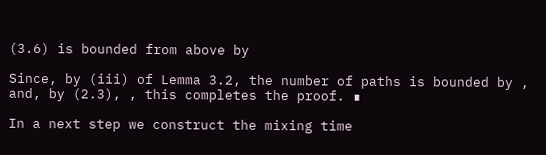(3.6) is bounded from above by

Since, by (iii) of Lemma 3.2, the number of paths is bounded by , and, by (2.3), , this completes the proof. ∎

In a next step we construct the mixing time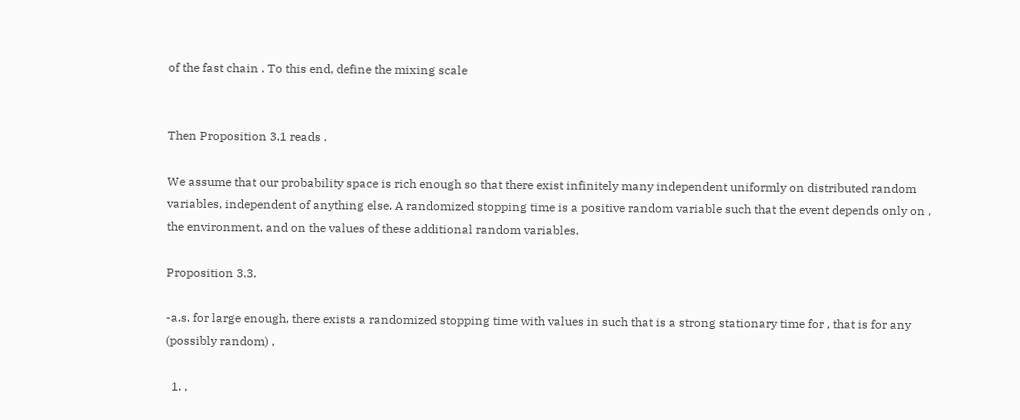of the fast chain . To this end, define the mixing scale


Then Proposition 3.1 reads .

We assume that our probability space is rich enough so that there exist infinitely many independent uniformly on distributed random variables, independent of anything else. A randomized stopping time is a positive random variable such that the event depends only on , the environment, and on the values of these additional random variables.

Proposition 3.3.

-a.s. for large enough, there exists a randomized stopping time with values in such that is a strong stationary time for , that is for any (possibly random) ,

  1. ,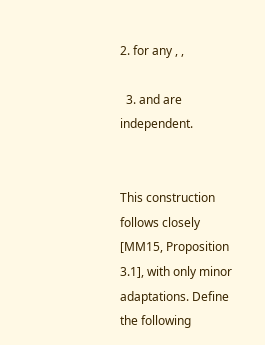2. for any , ,

  3. and are independent.


This construction follows closely [MM15, Proposition 3.1], with only minor adaptations. Define the following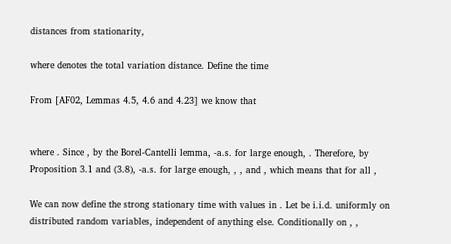distances from stationarity,

where denotes the total variation distance. Define the time

From [AF02, Lemmas 4.5, 4.6 and 4.23] we know that


where . Since , by the Borel-Cantelli lemma, -a.s. for large enough, . Therefore, by Proposition 3.1 and (3.8), -a.s. for large enough, , , and , which means that for all ,

We can now define the strong stationary time with values in . Let be i.i.d. uniformly on distributed random variables, independent of anything else. Conditionally on , ,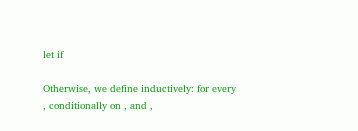let if

Otherwise, we define inductively: for every , conditionally on , and ,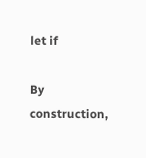let if

By construction,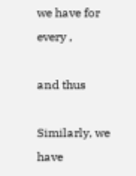we have for every ,

and thus

Similarly, we have